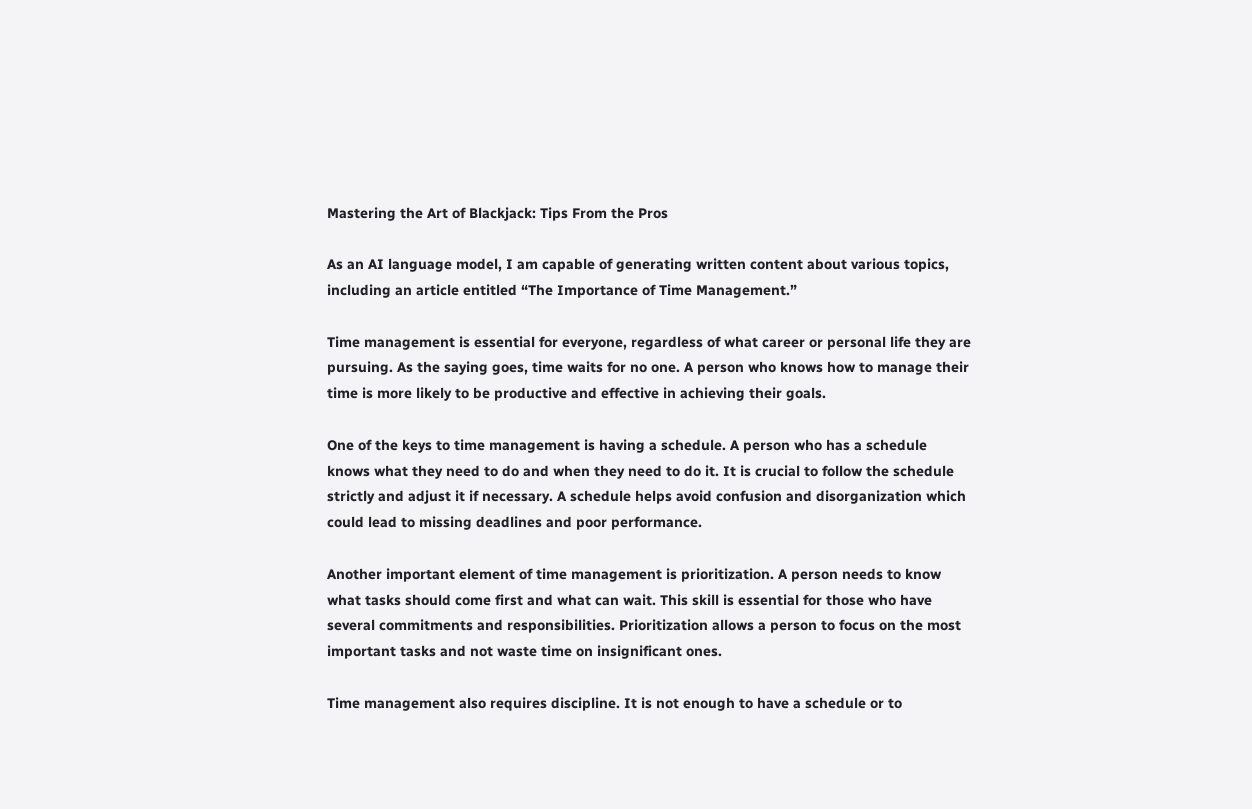Mastering the Art of Blackjack: Tips From the Pros

As an AI language model, I am capable of generating written content about various topics, including an article entitled “The Importance of Time Management.”

Time management is essential for everyone, regardless of what career or personal life they are pursuing. As the saying goes, time waits for no one. A person who knows how to manage their time is more likely to be productive and effective in achieving their goals.

One of the keys to time management is having a schedule. A person who has a schedule knows what they need to do and when they need to do it. It is crucial to follow the schedule strictly and adjust it if necessary. A schedule helps avoid confusion and disorganization which could lead to missing deadlines and poor performance.

Another important element of time management is prioritization. A person needs to know what tasks should come first and what can wait. This skill is essential for those who have several commitments and responsibilities. Prioritization allows a person to focus on the most important tasks and not waste time on insignificant ones.

Time management also requires discipline. It is not enough to have a schedule or to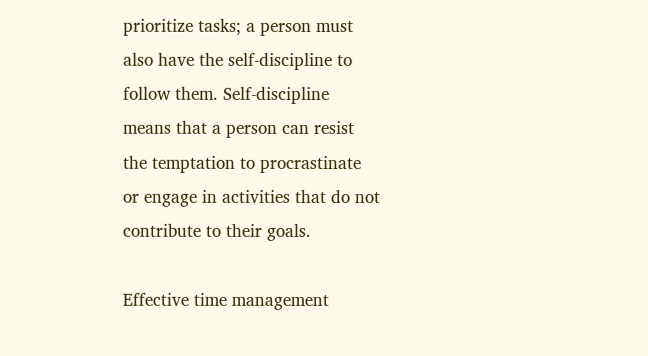prioritize tasks; a person must also have the self-discipline to follow them. Self-discipline means that a person can resist the temptation to procrastinate or engage in activities that do not contribute to their goals.

Effective time management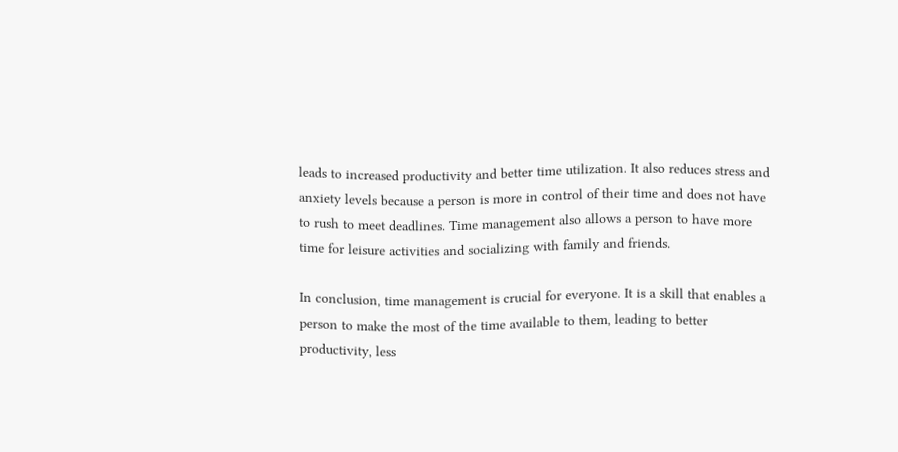leads to increased productivity and better time utilization. It also reduces stress and anxiety levels because a person is more in control of their time and does not have to rush to meet deadlines. Time management also allows a person to have more time for leisure activities and socializing with family and friends.

In conclusion, time management is crucial for everyone. It is a skill that enables a person to make the most of the time available to them, leading to better productivity, less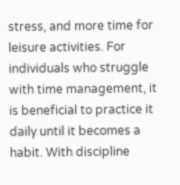stress, and more time for leisure activities. For individuals who struggle with time management, it is beneficial to practice it daily until it becomes a habit. With discipline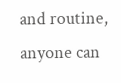and routine, anyone can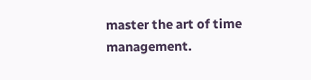master the art of time management.